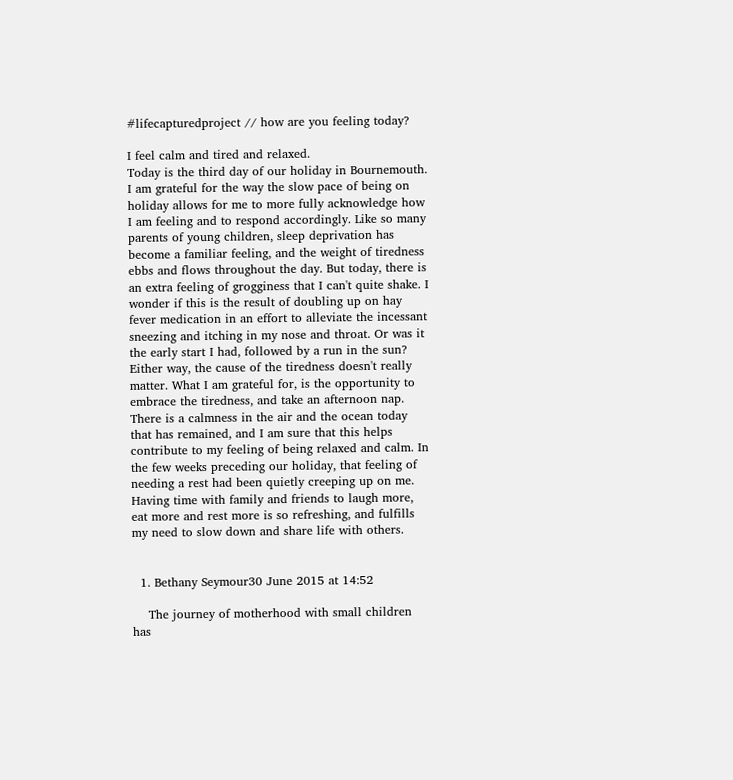#lifecapturedproject // how are you feeling today?

I feel calm and tired and relaxed.
Today is the third day of our holiday in Bournemouth. I am grateful for the way the slow pace of being on holiday allows for me to more fully acknowledge how I am feeling and to respond accordingly. Like so many parents of young children, sleep deprivation has become a familiar feeling, and the weight of tiredness ebbs and flows throughout the day. But today, there is an extra feeling of grogginess that I can't quite shake. I wonder if this is the result of doubling up on hay fever medication in an effort to alleviate the incessant sneezing and itching in my nose and throat. Or was it the early start I had, followed by a run in the sun? Either way, the cause of the tiredness doesn't really matter. What I am grateful for, is the opportunity to embrace the tiredness, and take an afternoon nap.
There is a calmness in the air and the ocean today that has remained, and I am sure that this helps contribute to my feeling of being relaxed and calm. In the few weeks preceding our holiday, that feeling of needing a rest had been quietly creeping up on me. Having time with family and friends to laugh more, eat more and rest more is so refreshing, and fulfills my need to slow down and share life with others.


  1. Bethany Seymour30 June 2015 at 14:52

    The journey of motherhood with small children has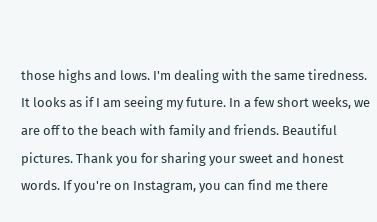those highs and lows. I'm dealing with the same tiredness. It looks as if I am seeing my future. In a few short weeks, we are off to the beach with family and friends. Beautiful pictures. Thank you for sharing your sweet and honest words. If you're on Instagram, you can find me there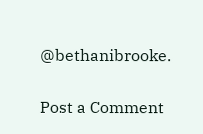@bethanibrooke.


Post a Comment